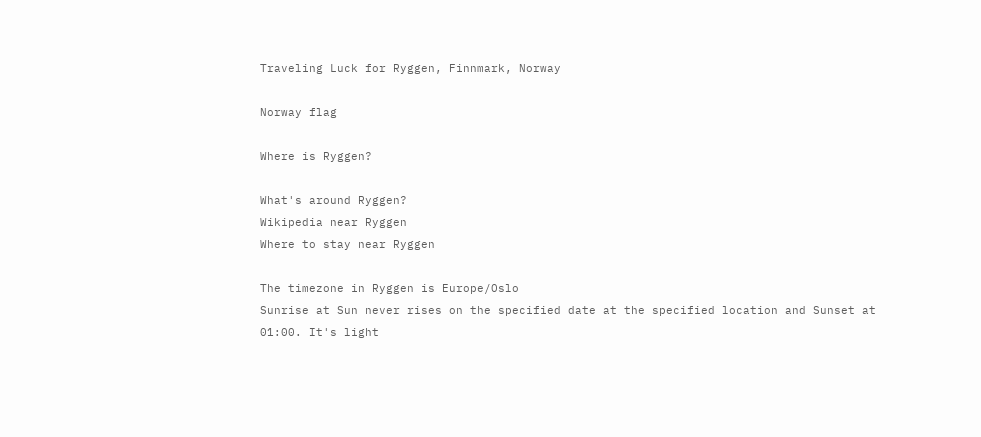Traveling Luck for Ryggen, Finnmark, Norway

Norway flag

Where is Ryggen?

What's around Ryggen?
Wikipedia near Ryggen
Where to stay near Ryggen

The timezone in Ryggen is Europe/Oslo
Sunrise at Sun never rises on the specified date at the specified location and Sunset at 01:00. It's light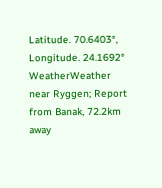Latitude. 70.6403°, Longitude. 24.1692°
WeatherWeather near Ryggen; Report from Banak, 72.2km away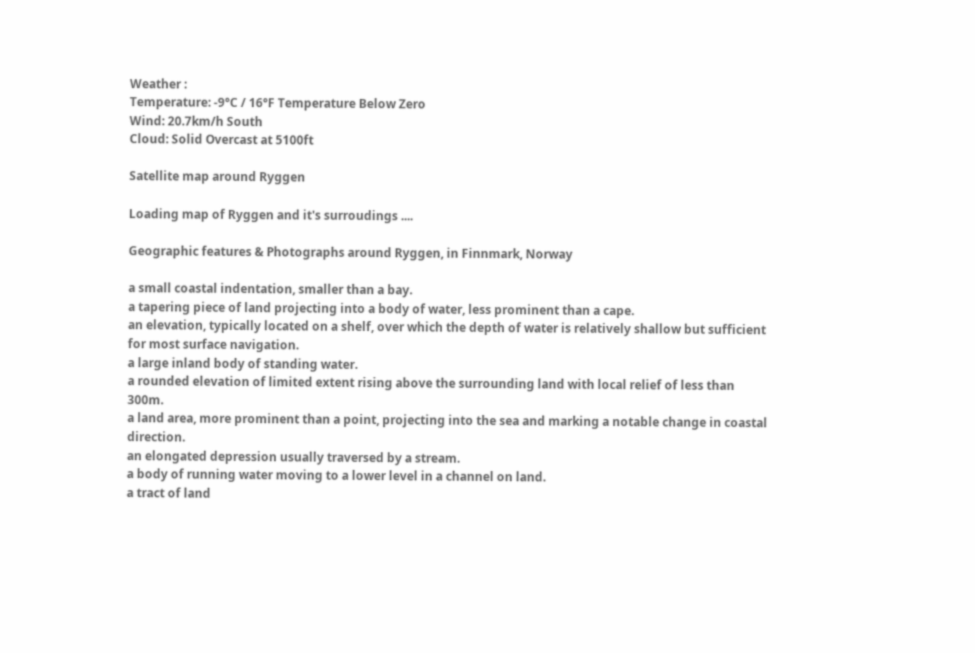Weather :
Temperature: -9°C / 16°F Temperature Below Zero
Wind: 20.7km/h South
Cloud: Solid Overcast at 5100ft

Satellite map around Ryggen

Loading map of Ryggen and it's surroudings ....

Geographic features & Photographs around Ryggen, in Finnmark, Norway

a small coastal indentation, smaller than a bay.
a tapering piece of land projecting into a body of water, less prominent than a cape.
an elevation, typically located on a shelf, over which the depth of water is relatively shallow but sufficient for most surface navigation.
a large inland body of standing water.
a rounded elevation of limited extent rising above the surrounding land with local relief of less than 300m.
a land area, more prominent than a point, projecting into the sea and marking a notable change in coastal direction.
an elongated depression usually traversed by a stream.
a body of running water moving to a lower level in a channel on land.
a tract of land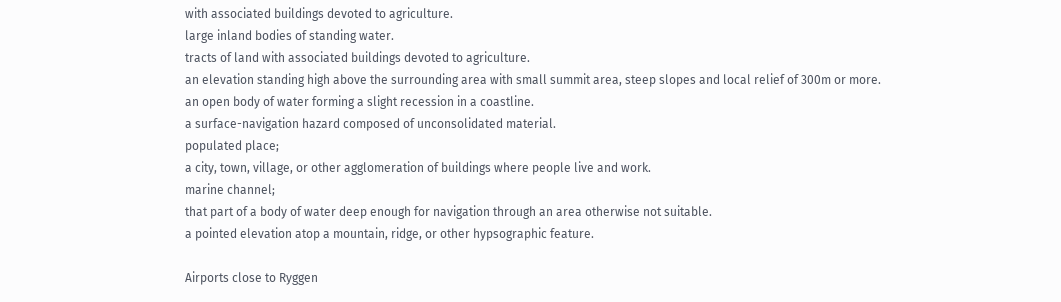with associated buildings devoted to agriculture.
large inland bodies of standing water.
tracts of land with associated buildings devoted to agriculture.
an elevation standing high above the surrounding area with small summit area, steep slopes and local relief of 300m or more.
an open body of water forming a slight recession in a coastline.
a surface-navigation hazard composed of unconsolidated material.
populated place;
a city, town, village, or other agglomeration of buildings where people live and work.
marine channel;
that part of a body of water deep enough for navigation through an area otherwise not suitable.
a pointed elevation atop a mountain, ridge, or other hypsographic feature.

Airports close to Ryggen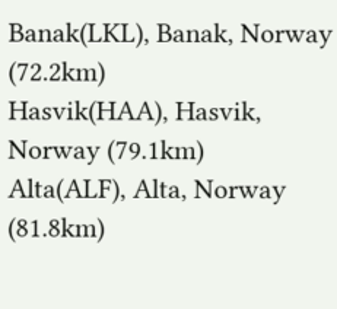Banak(LKL), Banak, Norway (72.2km)
Hasvik(HAA), Hasvik, Norway (79.1km)
Alta(ALF), Alta, Norway (81.8km)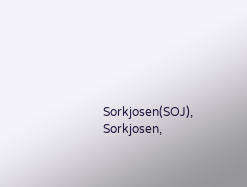Sorkjosen(SOJ), Sorkjosen,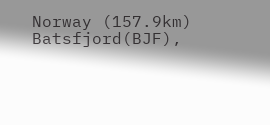Norway (157.9km)
Batsfjord(BJF),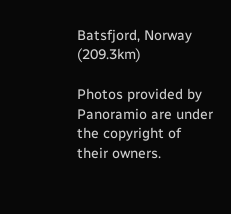Batsfjord, Norway (209.3km)

Photos provided by Panoramio are under the copyright of their owners.